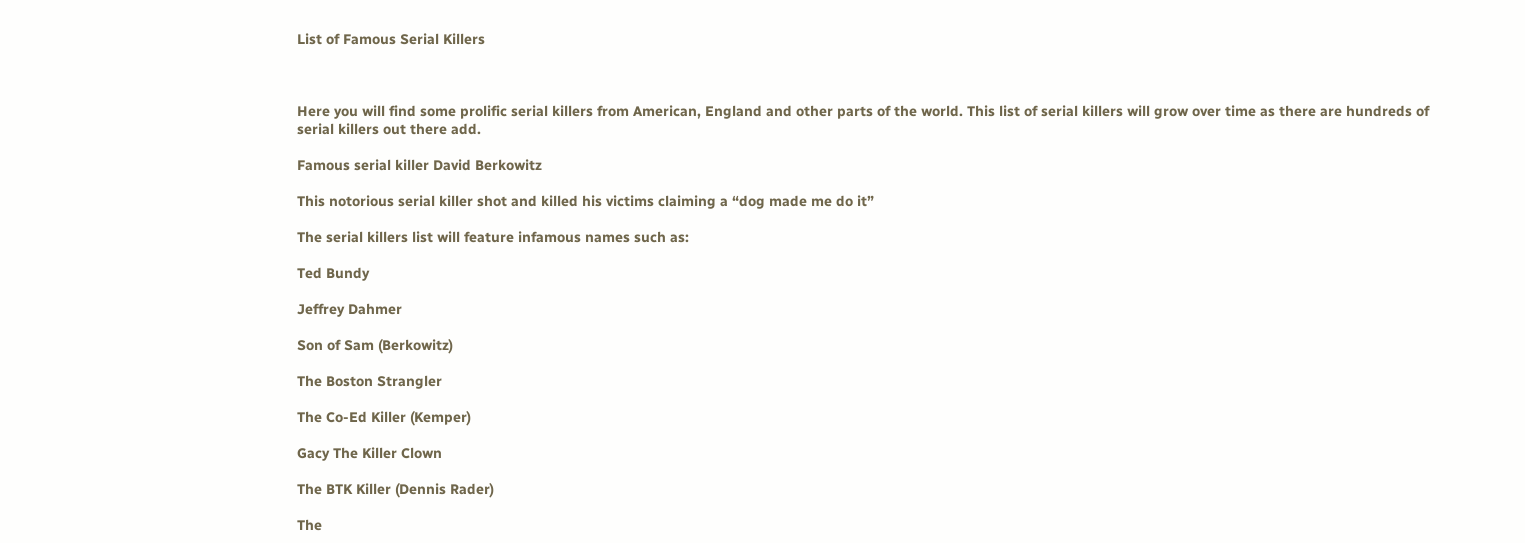List of Famous Serial Killers



Here you will find some prolific serial killers from American, England and other parts of the world. This list of serial killers will grow over time as there are hundreds of serial killers out there add.

Famous serial killer David Berkowitz

This notorious serial killer shot and killed his victims claiming a “dog made me do it”

The serial killers list will feature infamous names such as:

Ted Bundy

Jeffrey Dahmer

Son of Sam (Berkowitz)

The Boston Strangler

The Co-Ed Killer (Kemper)

Gacy The Killer Clown

The BTK Killer (Dennis Rader)

The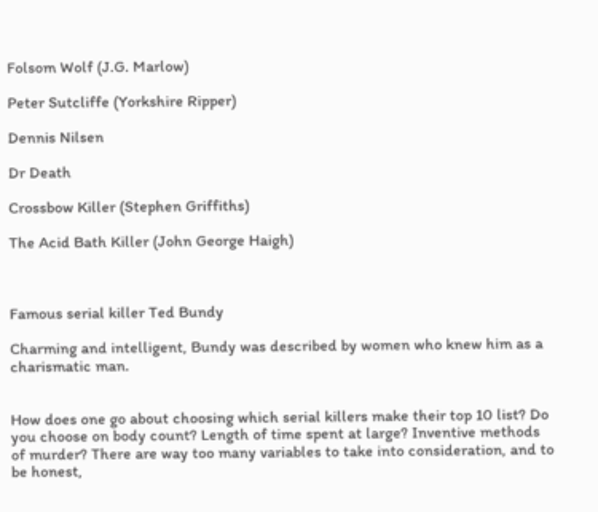Folsom Wolf (J.G. Marlow)

Peter Sutcliffe (Yorkshire Ripper)

Dennis Nilsen

Dr Death

Crossbow Killer (Stephen Griffiths)

The Acid Bath Killer (John George Haigh)



Famous serial killer Ted Bundy

Charming and intelligent, Bundy was described by women who knew him as a charismatic man.


How does one go about choosing which serial killers make their top 10 list? Do you choose on body count? Length of time spent at large? Inventive methods of murder? There are way too many variables to take into consideration, and to be honest,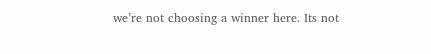we’re not choosing a winner here. Its not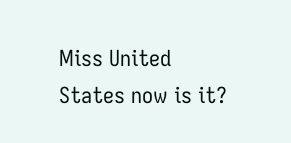Miss United States now is it?